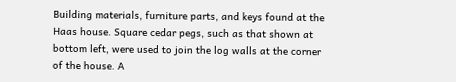Building materials, furniture parts, and keys found at the Haas house. Square cedar pegs, such as that shown at bottom left, were used to join the log walls at the corner of the house. A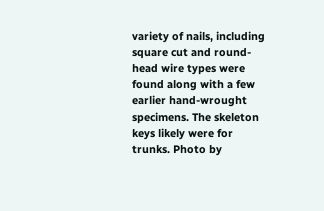variety of nails, including square cut and round-head wire types were found along with a few earlier hand-wrought specimens. The skeleton keys likely were for trunks. Photo by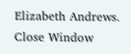Elizabeth Andrews.
Close Window